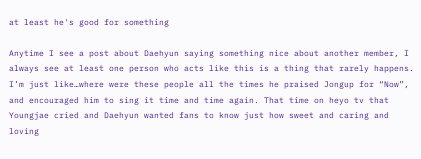at least he's good for something

Anytime I see a post about Daehyun saying something nice about another member, I always see at least one person who acts like this is a thing that rarely happens. I’m just like…where were these people all the times he praised Jongup for “Now”, and encouraged him to sing it time and time again. That time on heyo tv that Youngjae cried and Daehyun wanted fans to know just how sweet and caring and loving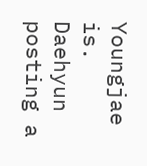Youngjae is. Daehyun posting a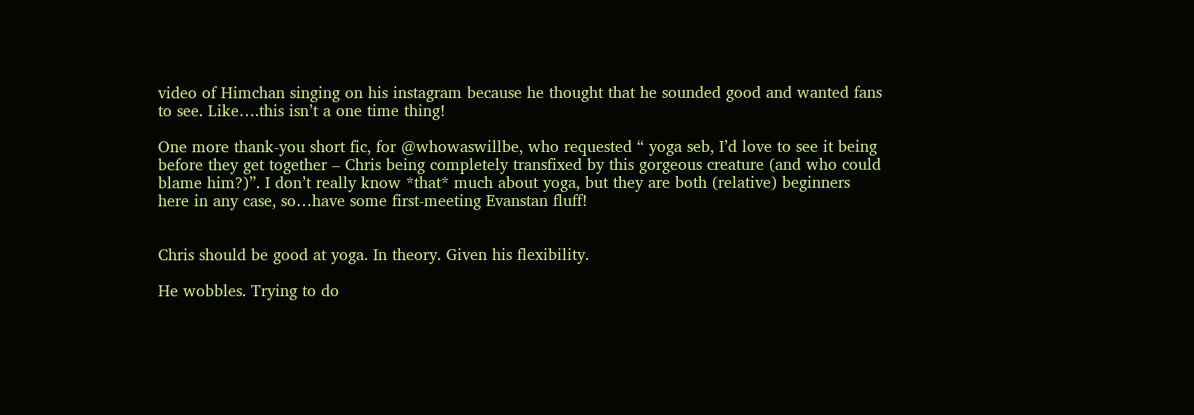video of Himchan singing on his instagram because he thought that he sounded good and wanted fans to see. Like….this isn’t a one time thing!

One more thank-you short fic, for @whowaswillbe, who requested “ yoga seb, I’d love to see it being before they get together – Chris being completely transfixed by this gorgeous creature (and who could blame him?)”. I don’t really know *that* much about yoga, but they are both (relative) beginners here in any case, so…have some first-meeting Evanstan fluff!


Chris should be good at yoga. In theory. Given his flexibility.

He wobbles. Trying to do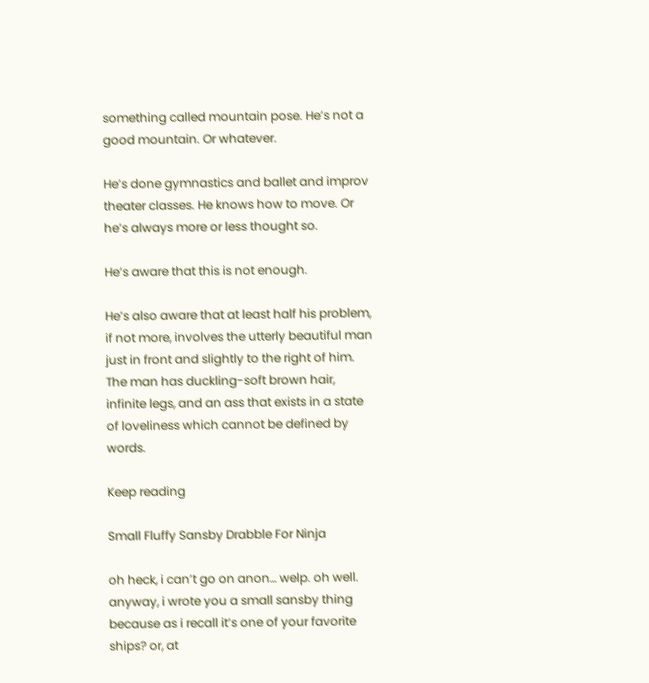something called mountain pose. He’s not a good mountain. Or whatever.

He’s done gymnastics and ballet and improv theater classes. He knows how to move. Or he’s always more or less thought so.

He’s aware that this is not enough.

He’s also aware that at least half his problem, if not more, involves the utterly beautiful man just in front and slightly to the right of him. The man has duckling-soft brown hair, infinite legs, and an ass that exists in a state of loveliness which cannot be defined by words.

Keep reading

Small Fluffy Sansby Drabble For Ninja

oh heck, i can’t go on anon… welp. oh well. anyway, i wrote you a small sansby thing because as i recall it’s one of your favorite ships? or, at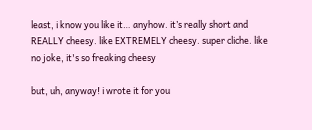least, i know you like it… anyhow. it’s really short and REALLY cheesy. like EXTREMELY cheesy. super cliche. like no joke, it's so freaking cheesy

but, uh, anyway! i wrote it for you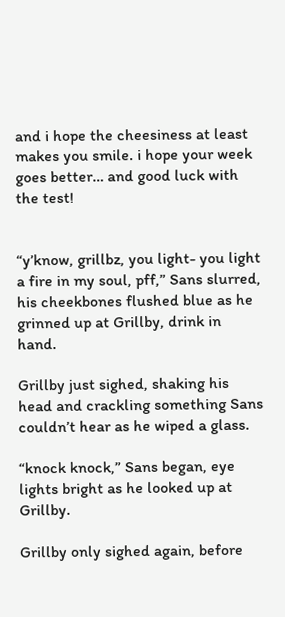and i hope the cheesiness at least makes you smile. i hope your week goes better… and good luck with the test!


“y’know, grillbz, you light- you light a fire in my soul, pff,” Sans slurred, his cheekbones flushed blue as he grinned up at Grillby, drink in hand.

Grillby just sighed, shaking his head and crackling something Sans couldn’t hear as he wiped a glass.

“knock knock,” Sans began, eye lights bright as he looked up at Grillby.

Grillby only sighed again, before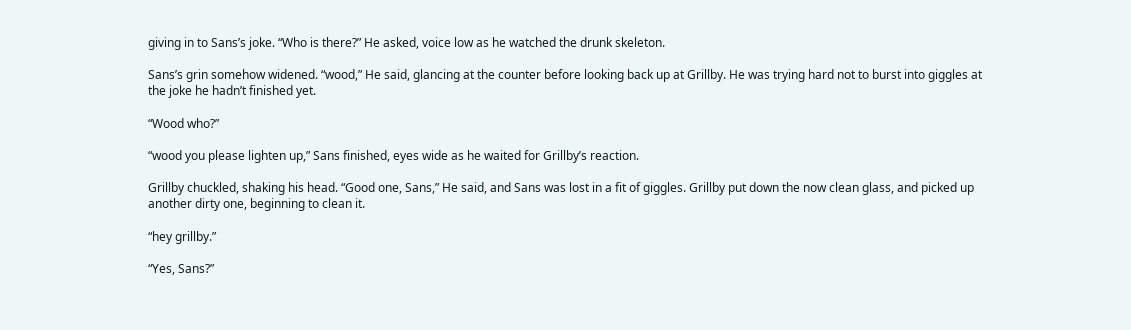giving in to Sans’s joke. “Who is there?” He asked, voice low as he watched the drunk skeleton.

Sans’s grin somehow widened. “wood,” He said, glancing at the counter before looking back up at Grillby. He was trying hard not to burst into giggles at the joke he hadn’t finished yet.

“Wood who?”

“wood you please lighten up,” Sans finished, eyes wide as he waited for Grillby’s reaction.

Grillby chuckled, shaking his head. “Good one, Sans,” He said, and Sans was lost in a fit of giggles. Grillby put down the now clean glass, and picked up another dirty one, beginning to clean it.

“hey grillby.”

“Yes, Sans?”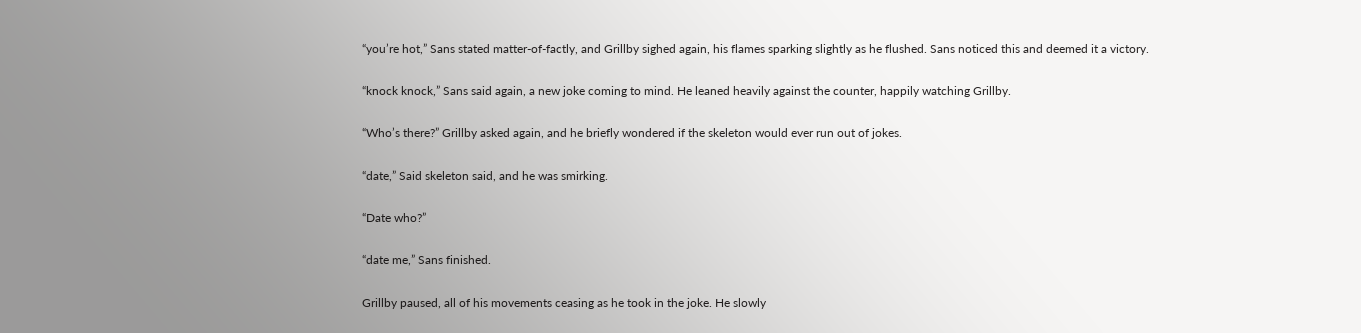“you’re hot,” Sans stated matter-of-factly, and Grillby sighed again, his flames sparking slightly as he flushed. Sans noticed this and deemed it a victory.

“knock knock,” Sans said again, a new joke coming to mind. He leaned heavily against the counter, happily watching Grillby.

“Who’s there?” Grillby asked again, and he briefly wondered if the skeleton would ever run out of jokes.

“date,” Said skeleton said, and he was smirking.

“Date who?”

“date me,” Sans finished.

Grillby paused, all of his movements ceasing as he took in the joke. He slowly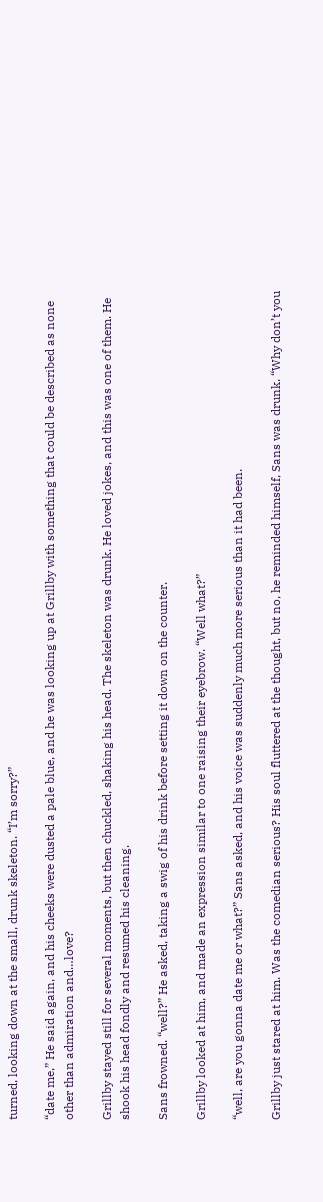turned, looking down at the small, drunk skeleton. “I’m sorry?”

“date me,” He said again, and his cheeks were dusted a pale blue, and he was looking up at Grillby with something that could be described as none other than admiration and…love?

Grillby stayed still for several moments, but then chuckled, shaking his head. The skeleton was drunk. He loved jokes, and this was one of them. He shook his head fondly and resumed his cleaning.

Sans frowned. “well?” He asked, taking a swig of his drink before setting it down on the counter.

Grillby looked at him, and made an expression similar to one raising their eyebrow. “Well what?”

“well, are you gonna date me or what?” Sans asked, and his voice was suddenly much more serious than it had been.

Grillby just stared at him. Was the comedian serious? His soul fluttered at the thought, but no, he reminded himself, Sans was drunk. “Why don’t you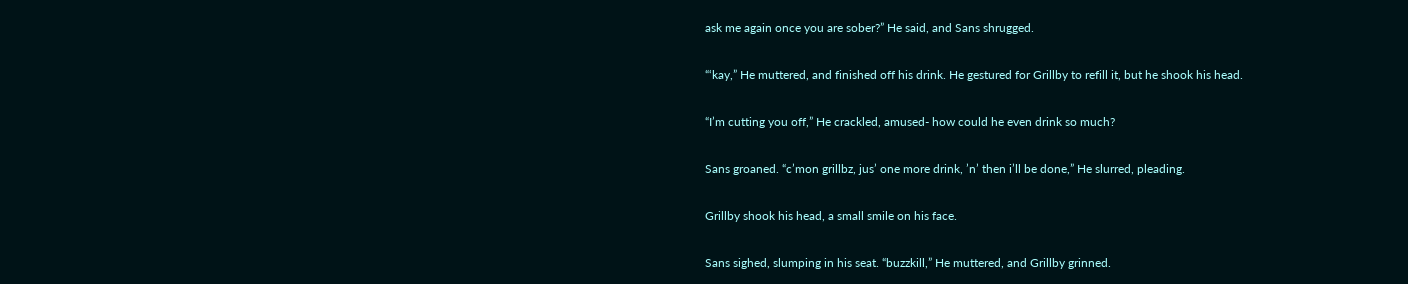ask me again once you are sober?” He said, and Sans shrugged.

“‘kay,” He muttered, and finished off his drink. He gestured for Grillby to refill it, but he shook his head.

“I’m cutting you off,” He crackled, amused- how could he even drink so much?

Sans groaned. “c’mon grillbz, jus’ one more drink, ’n’ then i’ll be done,” He slurred, pleading.

Grillby shook his head, a small smile on his face.

Sans sighed, slumping in his seat. “buzzkill,” He muttered, and Grillby grinned.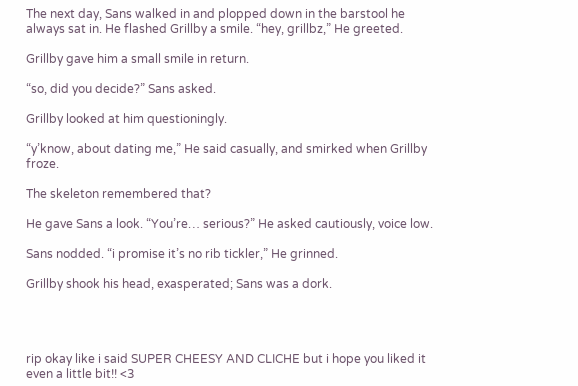The next day, Sans walked in and plopped down in the barstool he always sat in. He flashed Grillby a smile. “hey, grillbz,” He greeted.

Grillby gave him a small smile in return.

“so, did you decide?” Sans asked.

Grillby looked at him questioningly.

“y’know, about dating me,” He said casually, and smirked when Grillby froze.

The skeleton remembered that?

He gave Sans a look. “You’re… serious?” He asked cautiously, voice low.

Sans nodded. “i promise it’s no rib tickler,” He grinned.

Grillby shook his head, exasperated; Sans was a dork.




rip okay like i said SUPER CHEESY AND CLICHE but i hope you liked it even a little bit!! <3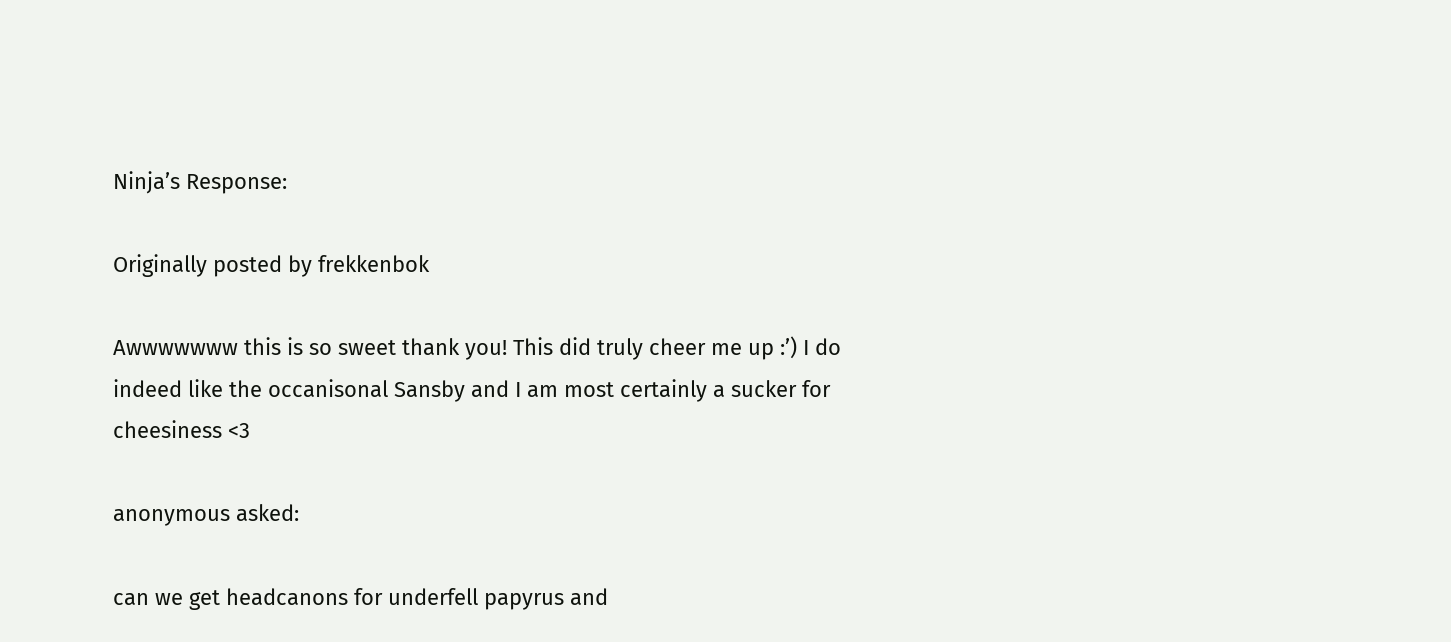Ninja’s Response:

Originally posted by frekkenbok

Awwwwwww this is so sweet thank you! This did truly cheer me up :’) I do indeed like the occanisonal Sansby and I am most certainly a sucker for cheesiness <3

anonymous asked:

can we get headcanons for underfell papyrus and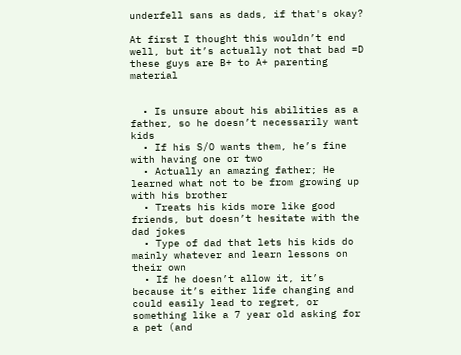underfell sans as dads, if that's okay?

At first I thought this wouldn’t end well, but it’s actually not that bad =D these guys are B+ to A+ parenting material


  • Is unsure about his abilities as a father, so he doesn’t necessarily want kids
  • If his S/O wants them, he’s fine with having one or two
  • Actually an amazing father; He learned what not to be from growing up with his brother
  • Treats his kids more like good friends, but doesn’t hesitate with the dad jokes
  • Type of dad that lets his kids do mainly whatever and learn lessons on their own
  • If he doesn’t allow it, it’s because it’s either life changing and could easily lead to regret, or something like a 7 year old asking for a pet (and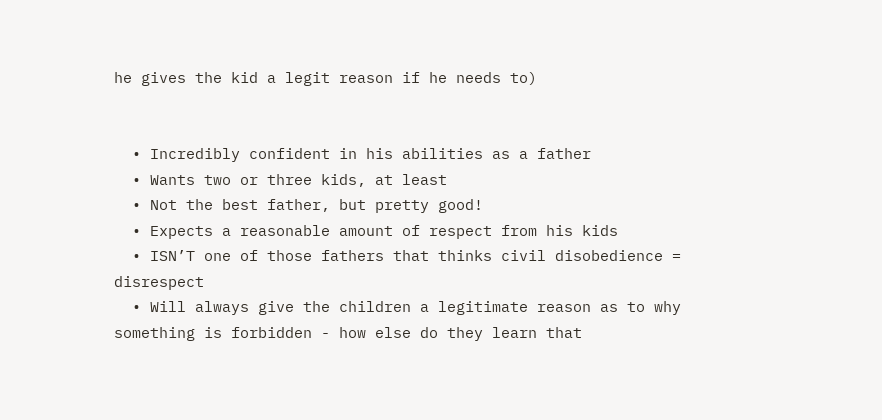he gives the kid a legit reason if he needs to)


  • Incredibly confident in his abilities as a father
  • Wants two or three kids, at least
  • Not the best father, but pretty good!
  • Expects a reasonable amount of respect from his kids
  • ISN’T one of those fathers that thinks civil disobedience = disrespect
  • Will always give the children a legitimate reason as to why something is forbidden - how else do they learn that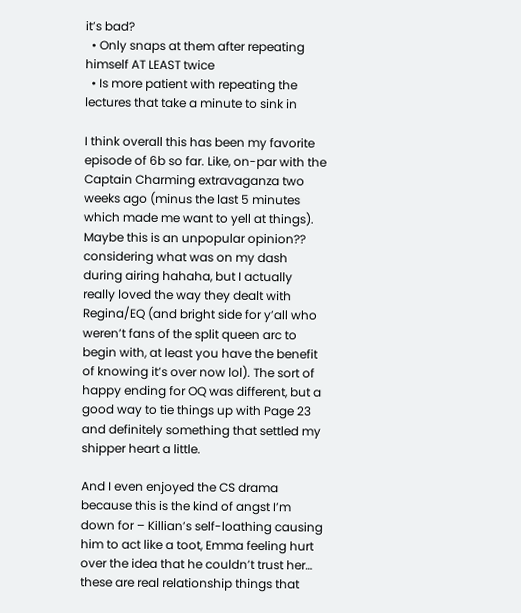it’s bad?
  • Only snaps at them after repeating himself AT LEAST twice
  • Is more patient with repeating the lectures that take a minute to sink in

I think overall this has been my favorite episode of 6b so far. Like, on-par with the Captain Charming extravaganza two weeks ago (minus the last 5 minutes which made me want to yell at things). Maybe this is an unpopular opinion?? considering what was on my dash during airing hahaha, but I actually really loved the way they dealt with Regina/EQ (and bright side for y’all who weren’t fans of the split queen arc to begin with, at least you have the benefit of knowing it’s over now lol). The sort of happy ending for OQ was different, but a good way to tie things up with Page 23 and definitely something that settled my shipper heart a little.

And I even enjoyed the CS drama because this is the kind of angst I’m down for – Killian’s self-loathing causing him to act like a toot, Emma feeling hurt over the idea that he couldn’t trust her… these are real relationship things that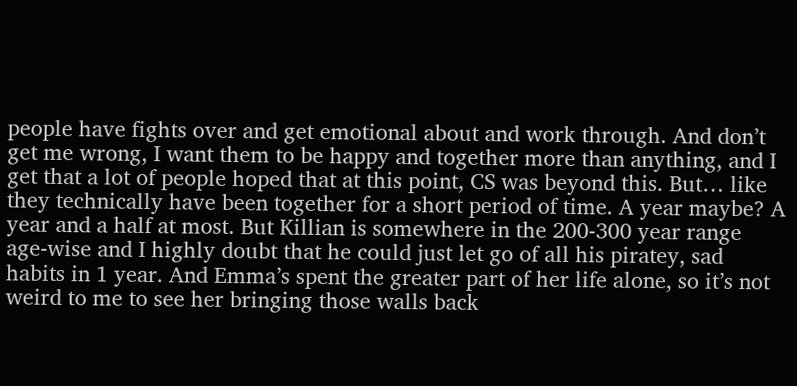people have fights over and get emotional about and work through. And don’t get me wrong, I want them to be happy and together more than anything, and I get that a lot of people hoped that at this point, CS was beyond this. But… like they technically have been together for a short period of time. A year maybe? A year and a half at most. But Killian is somewhere in the 200-300 year range age-wise and I highly doubt that he could just let go of all his piratey, sad habits in 1 year. And Emma’s spent the greater part of her life alone, so it’s not weird to me to see her bringing those walls back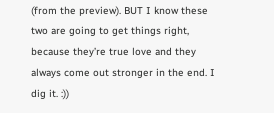(from the preview). BUT I know these two are going to get things right, because they’re true love and they always come out stronger in the end. I dig it. :))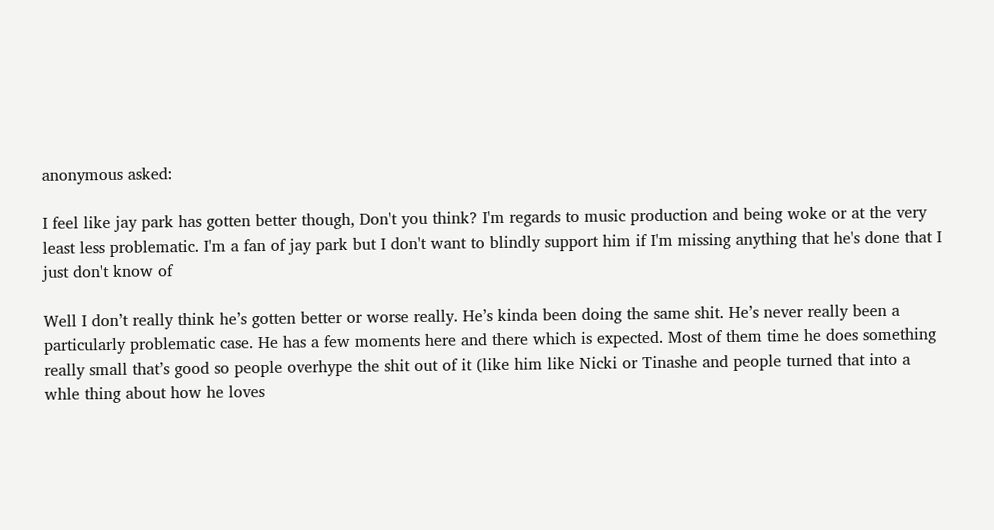anonymous asked:

I feel like jay park has gotten better though, Don't you think? I'm regards to music production and being woke or at the very least less problematic. I'm a fan of jay park but I don't want to blindly support him if I'm missing anything that he's done that I just don't know of

Well I don’t really think he’s gotten better or worse really. He’s kinda been doing the same shit. He’s never really been a particularly problematic case. He has a few moments here and there which is expected. Most of them time he does something really small that’s good so people overhype the shit out of it (like him like Nicki or Tinashe and people turned that into a whle thing about how he loves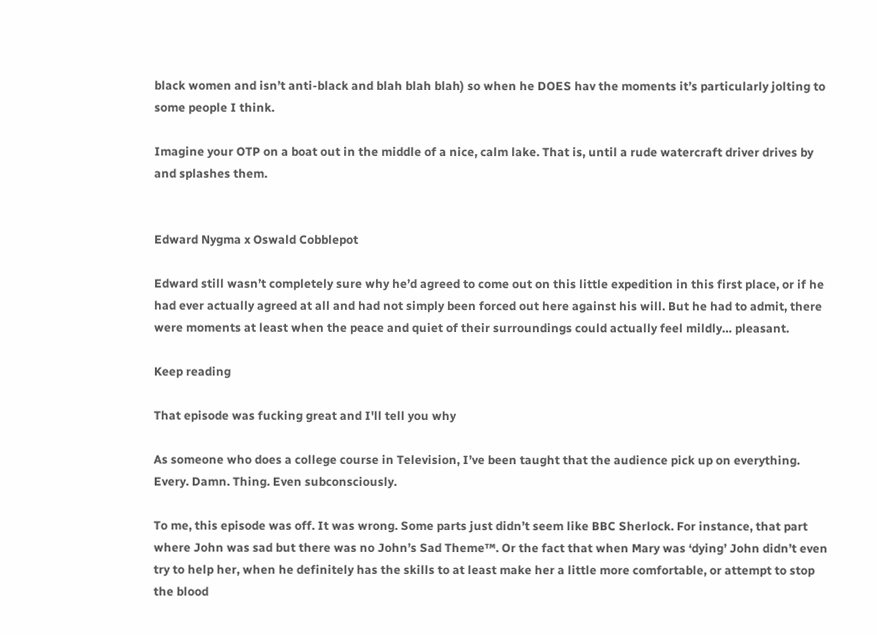black women and isn’t anti-black and blah blah blah) so when he DOES hav the moments it’s particularly jolting to some people I think.

Imagine your OTP on a boat out in the middle of a nice, calm lake. That is, until a rude watercraft driver drives by and splashes them.


Edward Nygma x Oswald Cobblepot

Edward still wasn’t completely sure why he’d agreed to come out on this little expedition in this first place, or if he had ever actually agreed at all and had not simply been forced out here against his will. But he had to admit, there were moments at least when the peace and quiet of their surroundings could actually feel mildly… pleasant.

Keep reading

That episode was fucking great and I'll tell you why

As someone who does a college course in Television, I’ve been taught that the audience pick up on everything. Every. Damn. Thing. Even subconsciously.

To me, this episode was off. It was wrong. Some parts just didn’t seem like BBC Sherlock. For instance, that part where John was sad but there was no John’s Sad Theme™. Or the fact that when Mary was ‘dying’ John didn’t even try to help her, when he definitely has the skills to at least make her a little more comfortable, or attempt to stop the blood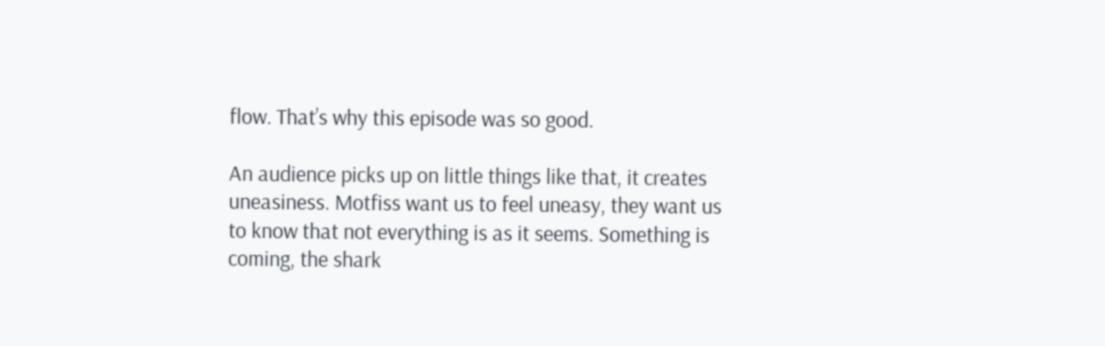flow. That’s why this episode was so good.

An audience picks up on little things like that, it creates uneasiness. Motfiss want us to feel uneasy, they want us to know that not everything is as it seems. Something is coming, the shark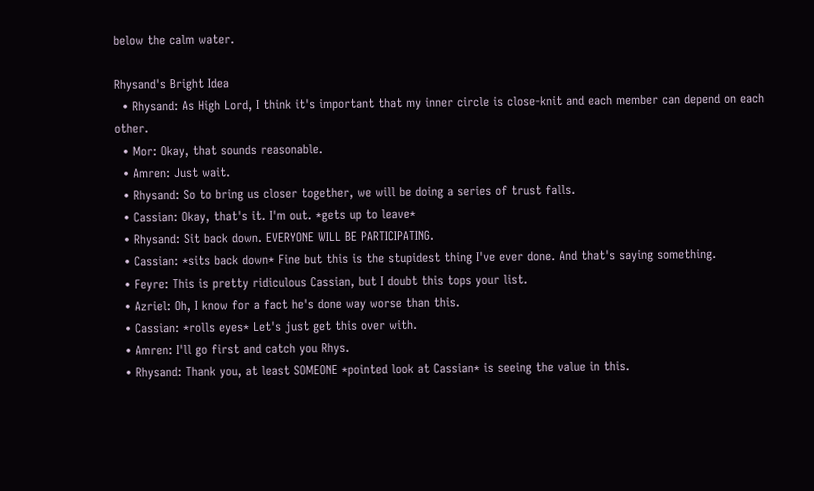below the calm water.

Rhysand's Bright Idea
  • Rhysand: As High Lord, I think it's important that my inner circle is close-knit and each member can depend on each other.
  • Mor: Okay, that sounds reasonable.
  • Amren: Just wait.
  • Rhysand: So to bring us closer together, we will be doing a series of trust falls.
  • Cassian: Okay, that's it. I'm out. *gets up to leave*
  • Rhysand: Sit back down. EVERYONE WILL BE PARTICIPATING.
  • Cassian: *sits back down* Fine but this is the stupidest thing I've ever done. And that's saying something.
  • Feyre: This is pretty ridiculous Cassian, but I doubt this tops your list.
  • Azriel: Oh, I know for a fact he's done way worse than this.
  • Cassian: *rolls eyes* Let's just get this over with.
  • Amren: I'll go first and catch you Rhys.
  • Rhysand: Thank you, at least SOMEONE *pointed look at Cassian* is seeing the value in this.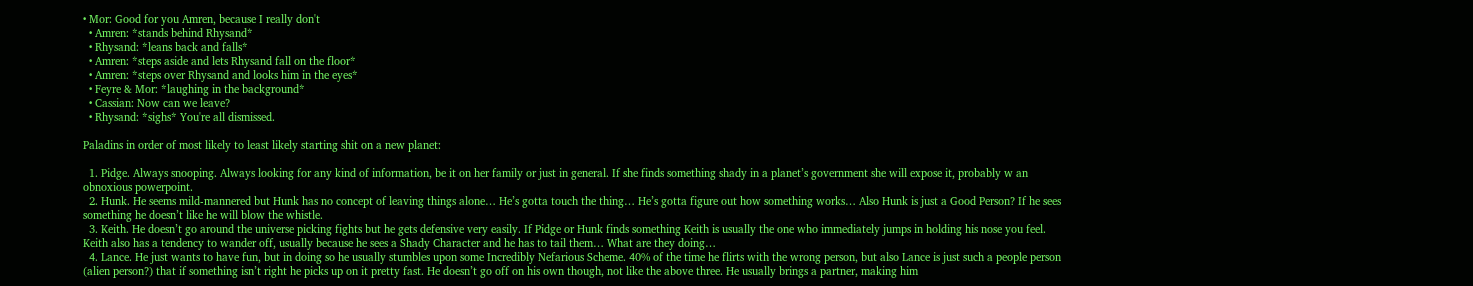• Mor: Good for you Amren, because I really don't
  • Amren: *stands behind Rhysand*
  • Rhysand: *leans back and falls*
  • Amren: *steps aside and lets Rhysand fall on the floor*
  • Amren: *steps over Rhysand and looks him in the eyes*
  • Feyre & Mor: *laughing in the background*
  • Cassian: Now can we leave?
  • Rhysand: *sighs* You're all dismissed.

Paladins in order of most likely to least likely starting shit on a new planet:

  1. Pidge. Always snooping. Always looking for any kind of information, be it on her family or just in general. If she finds something shady in a planet’s government she will expose it, probably w an obnoxious powerpoint.
  2. Hunk. He seems mild-mannered but Hunk has no concept of leaving things alone… He’s gotta touch the thing… He’s gotta figure out how something works… Also Hunk is just a Good Person? If he sees something he doesn’t like he will blow the whistle.
  3. Keith. He doesn’t go around the universe picking fights but he gets defensive very easily. If Pidge or Hunk finds something Keith is usually the one who immediately jumps in holding his nose you feel. Keith also has a tendency to wander off, usually because he sees a Shady Character and he has to tail them… What are they doing…
  4. Lance. He just wants to have fun, but in doing so he usually stumbles upon some Incredibly Nefarious Scheme. 40% of the time he flirts with the wrong person, but also Lance is just such a people person (alien person?) that if something isn’t right he picks up on it pretty fast. He doesn’t go off on his own though, not like the above three. He usually brings a partner, making him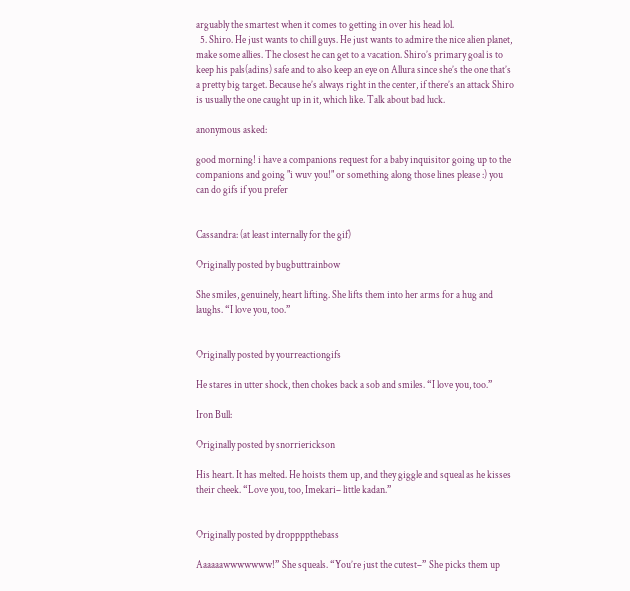arguably the smartest when it comes to getting in over his head lol.
  5. Shiro. He just wants to chill guys. He just wants to admire the nice alien planet, make some allies. The closest he can get to a vacation. Shiro’s primary goal is to keep his pals(adins) safe and to also keep an eye on Allura since she’s the one that’s a pretty big target. Because he’s always right in the center, if there’s an attack Shiro is usually the one caught up in it, which like. Talk about bad luck.

anonymous asked:

good morning! i have a companions request for a baby inquisitor going up to the companions and going "i wuv you!" or something along those lines please :) you can do gifs if you prefer


Cassandra: (at least internally for the gif)

Originally posted by bugbuttrainbow

She smiles, genuinely, heart lifting. She lifts them into her arms for a hug and laughs. “I love you, too.”


Originally posted by yourreactiongifs

He stares in utter shock, then chokes back a sob and smiles. “I love you, too.”

Iron Bull:

Originally posted by snorrierickson

His heart. It has melted. He hoists them up, and they giggle and squeal as he kisses their cheek. “Love you, too, Imekari– little kadan.”


Originally posted by droppppthebass

Aaaaaawwwwwww!” She squeals. “You’re just the cutest–” She picks them up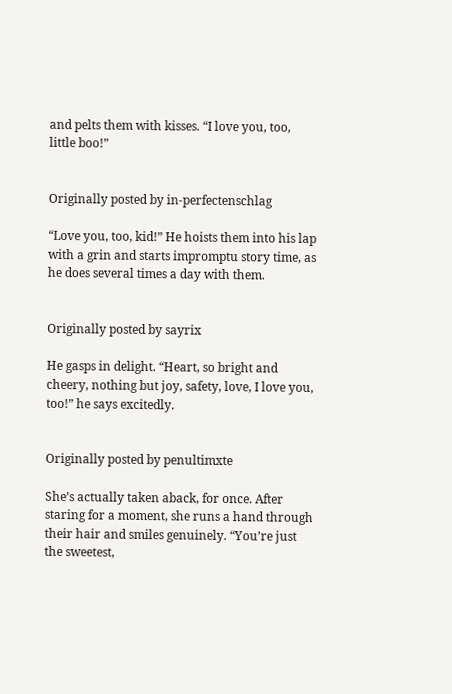and pelts them with kisses. “I love you, too, little boo!”


Originally posted by in-perfectenschlag

“Love you, too, kid!” He hoists them into his lap with a grin and starts impromptu story time, as he does several times a day with them.


Originally posted by sayrix

He gasps in delight. “Heart, so bright and cheery, nothing but joy, safety, love, I love you, too!” he says excitedly.


Originally posted by penultimxte

She’s actually taken aback, for once. After staring for a moment, she runs a hand through their hair and smiles genuinely. “You’re just the sweetest,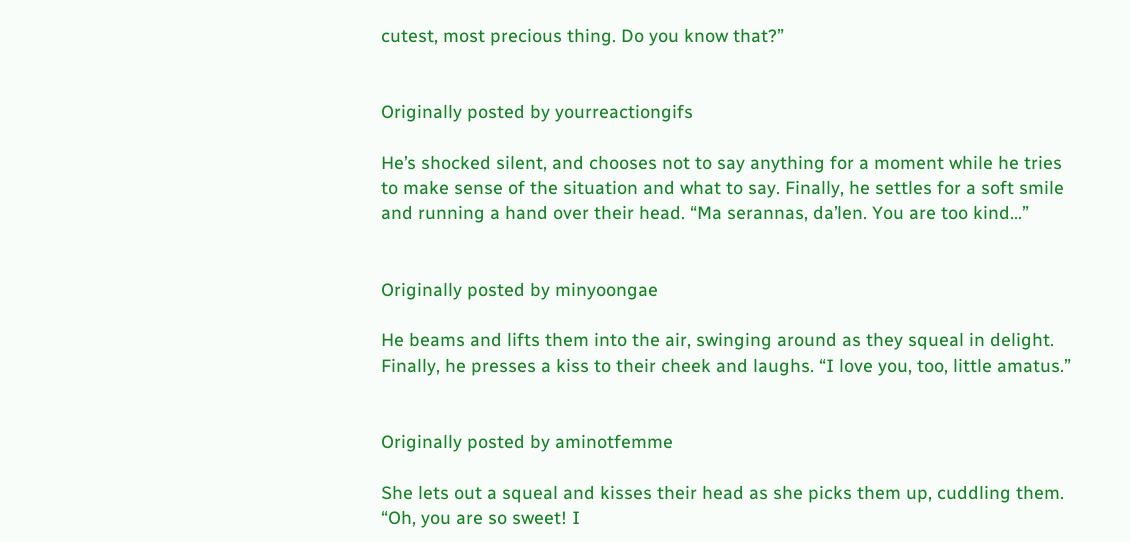cutest, most precious thing. Do you know that?”


Originally posted by yourreactiongifs

He’s shocked silent, and chooses not to say anything for a moment while he tries to make sense of the situation and what to say. Finally, he settles for a soft smile and running a hand over their head. “Ma serannas, da’len. You are too kind…”


Originally posted by minyoongae

He beams and lifts them into the air, swinging around as they squeal in delight. Finally, he presses a kiss to their cheek and laughs. “I love you, too, little amatus.”


Originally posted by aminotfemme

She lets out a squeal and kisses their head as she picks them up, cuddling them. “Oh, you are so sweet! I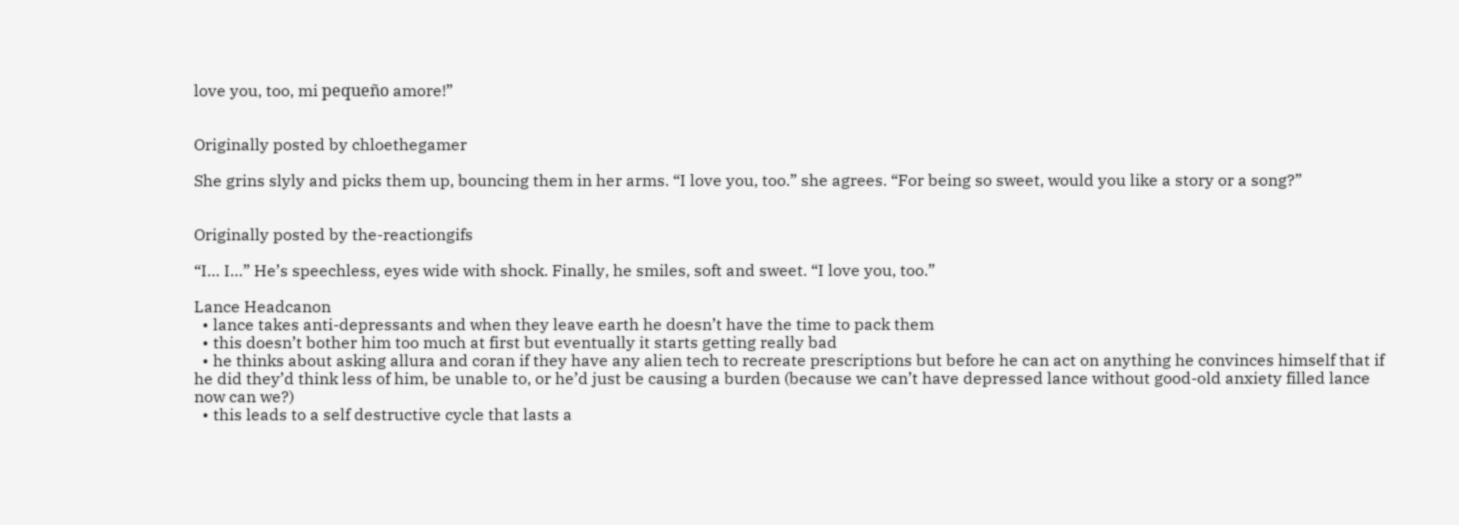love you, too, mi pequeño amore!”


Originally posted by chloethegamer

She grins slyly and picks them up, bouncing them in her arms. “I love you, too.” she agrees. “For being so sweet, would you like a story or a song?”


Originally posted by the-reactiongifs

“I… I…” He’s speechless, eyes wide with shock. Finally, he smiles, soft and sweet. “I love you, too.”

Lance Headcanon
  • lance takes anti-depressants and when they leave earth he doesn’t have the time to pack them
  • this doesn’t bother him too much at first but eventually it starts getting really bad
  • he thinks about asking allura and coran if they have any alien tech to recreate prescriptions but before he can act on anything he convinces himself that if he did they’d think less of him, be unable to, or he’d just be causing a burden (because we can’t have depressed lance without good-old anxiety filled lance now can we?)
  • this leads to a self destructive cycle that lasts a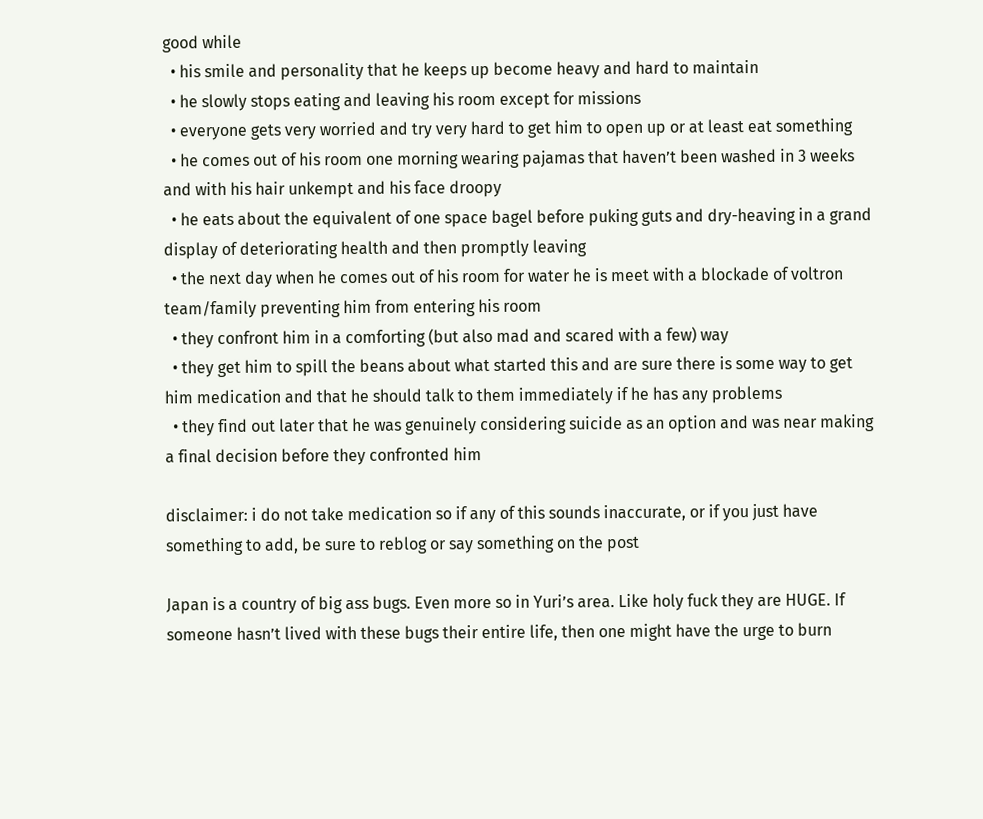good while
  • his smile and personality that he keeps up become heavy and hard to maintain
  • he slowly stops eating and leaving his room except for missions
  • everyone gets very worried and try very hard to get him to open up or at least eat something
  • he comes out of his room one morning wearing pajamas that haven’t been washed in 3 weeks and with his hair unkempt and his face droopy
  • he eats about the equivalent of one space bagel before puking guts and dry-heaving in a grand display of deteriorating health and then promptly leaving
  • the next day when he comes out of his room for water he is meet with a blockade of voltron team/family preventing him from entering his room
  • they confront him in a comforting (but also mad and scared with a few) way
  • they get him to spill the beans about what started this and are sure there is some way to get him medication and that he should talk to them immediately if he has any problems
  • they find out later that he was genuinely considering suicide as an option and was near making a final decision before they confronted him

disclaimer: i do not take medication so if any of this sounds inaccurate, or if you just have something to add, be sure to reblog or say something on the post

Japan is a country of big ass bugs. Even more so in Yuri’s area. Like holy fuck they are HUGE. If someone hasn’t lived with these bugs their entire life, then one might have the urge to burn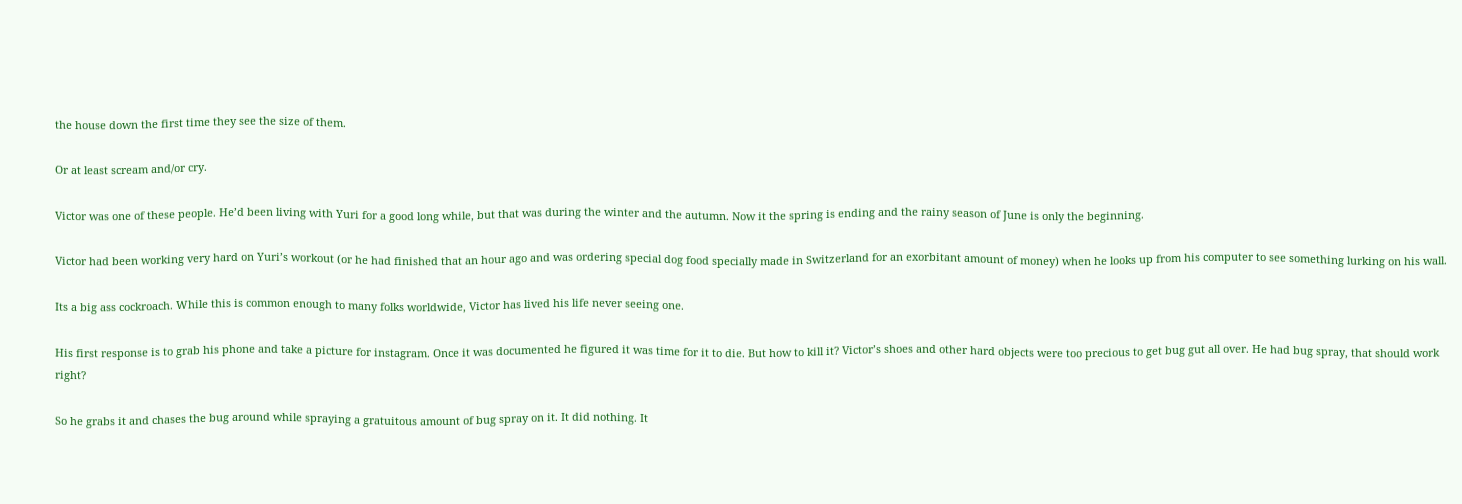the house down the first time they see the size of them.

Or at least scream and/or cry.

Victor was one of these people. He’d been living with Yuri for a good long while, but that was during the winter and the autumn. Now it the spring is ending and the rainy season of June is only the beginning.

Victor had been working very hard on Yuri’s workout (or he had finished that an hour ago and was ordering special dog food specially made in Switzerland for an exorbitant amount of money) when he looks up from his computer to see something lurking on his wall.

Its a big ass cockroach. While this is common enough to many folks worldwide, Victor has lived his life never seeing one.

His first response is to grab his phone and take a picture for instagram. Once it was documented he figured it was time for it to die. But how to kill it? Victor’s shoes and other hard objects were too precious to get bug gut all over. He had bug spray, that should work right?

So he grabs it and chases the bug around while spraying a gratuitous amount of bug spray on it. It did nothing. It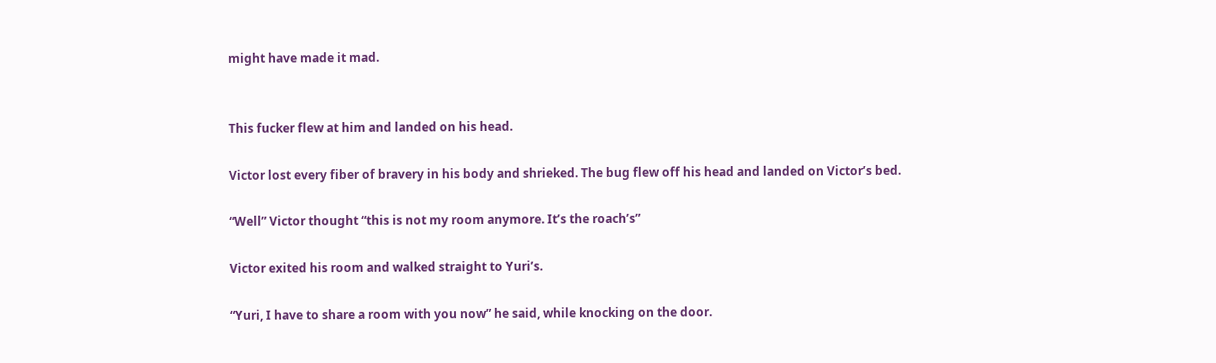might have made it mad.


This fucker flew at him and landed on his head.

Victor lost every fiber of bravery in his body and shrieked. The bug flew off his head and landed on Victor’s bed.

“Well” Victor thought “this is not my room anymore. It’s the roach’s”

Victor exited his room and walked straight to Yuri’s.

“Yuri, I have to share a room with you now” he said, while knocking on the door.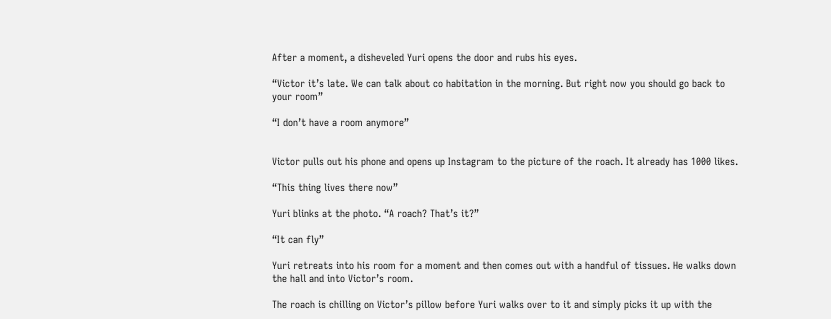After a moment, a disheveled Yuri opens the door and rubs his eyes.

“Victor it’s late. We can talk about co habitation in the morning. But right now you should go back to your room”

“I don’t have a room anymore”


Victor pulls out his phone and opens up Instagram to the picture of the roach. It already has 1000 likes.

“This thing lives there now”

Yuri blinks at the photo. “A roach? That’s it?”

“It can fly”

Yuri retreats into his room for a moment and then comes out with a handful of tissues. He walks down the hall and into Victor’s room.

The roach is chilling on Victor’s pillow before Yuri walks over to it and simply picks it up with the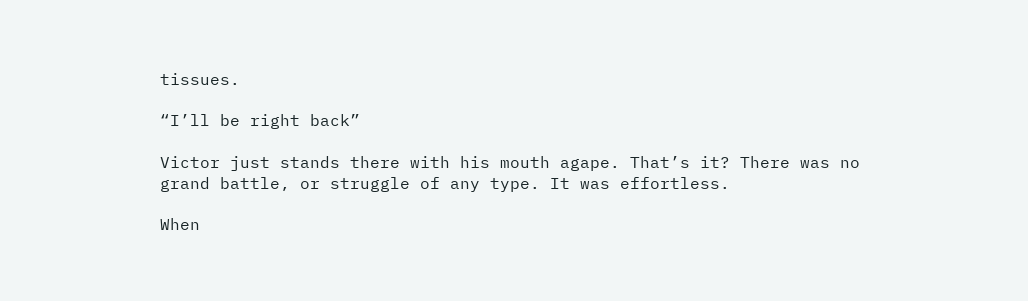tissues.

“I’ll be right back”

Victor just stands there with his mouth agape. That’s it? There was no grand battle, or struggle of any type. It was effortless.

When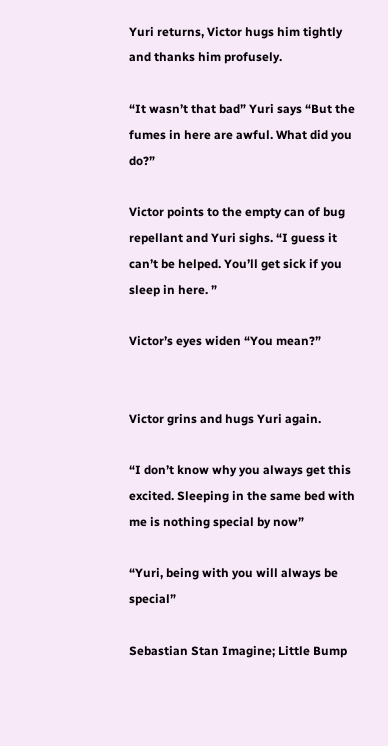Yuri returns, Victor hugs him tightly and thanks him profusely.

“It wasn’t that bad” Yuri says “But the fumes in here are awful. What did you do?”

Victor points to the empty can of bug repellant and Yuri sighs. “I guess it can’t be helped. You’ll get sick if you sleep in here. ”

Victor’s eyes widen “You mean?”


Victor grins and hugs Yuri again.

“I don’t know why you always get this excited. Sleeping in the same bed with me is nothing special by now”

“Yuri, being with you will always be special”

Sebastian Stan Imagine; Little Bump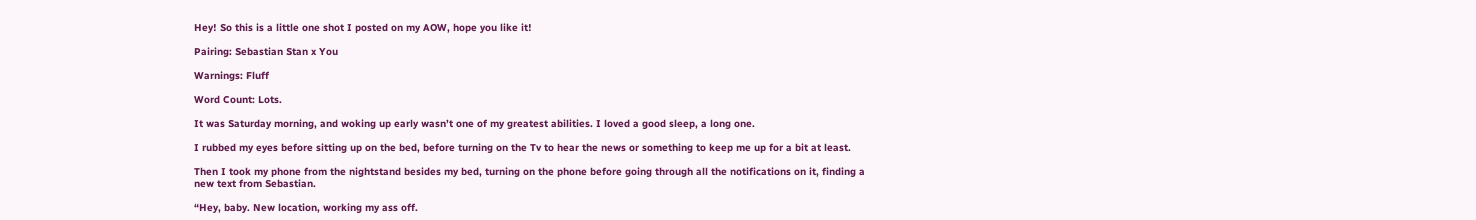Hey! So this is a little one shot I posted on my AOW, hope you like it!

Pairing: Sebastian Stan x You

Warnings: Fluff

Word Count: Lots.

It was Saturday morning, and woking up early wasn’t one of my greatest abilities. I loved a good sleep, a long one.

I rubbed my eyes before sitting up on the bed, before turning on the Tv to hear the news or something to keep me up for a bit at least.

Then I took my phone from the nightstand besides my bed, turning on the phone before going through all the notifications on it, finding a new text from Sebastian.

“Hey, baby. New location, working my ass off.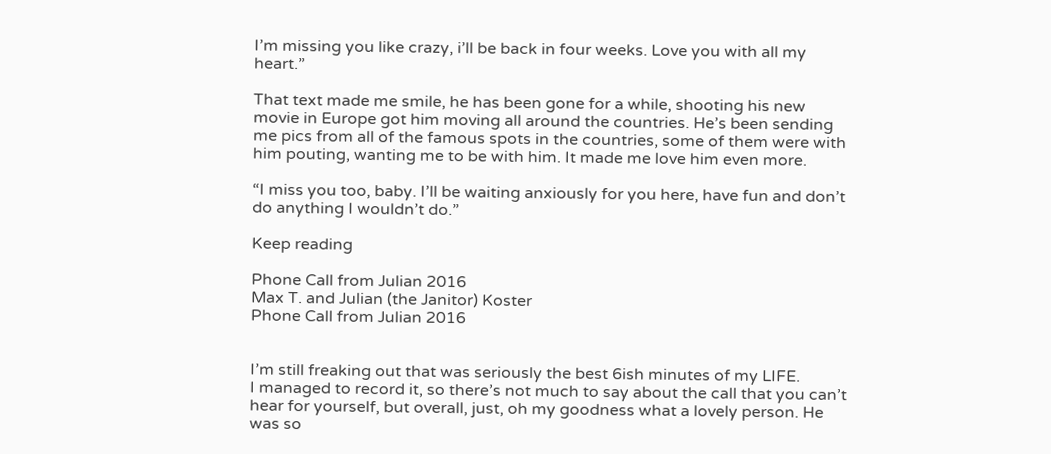I’m missing you like crazy, i’ll be back in four weeks. Love you with all my heart.”

That text made me smile, he has been gone for a while, shooting his new movie in Europe got him moving all around the countries. He’s been sending me pics from all of the famous spots in the countries, some of them were with him pouting, wanting me to be with him. It made me love him even more.

“I miss you too, baby. I’ll be waiting anxiously for you here, have fun and don’t do anything I wouldn’t do.”

Keep reading

Phone Call from Julian 2016
Max T. and Julian (the Janitor) Koster
Phone Call from Julian 2016


I’m still freaking out that was seriously the best 6ish minutes of my LIFE.
I managed to record it, so there’s not much to say about the call that you can’t hear for yourself, but overall, just, oh my goodness what a lovely person. He was so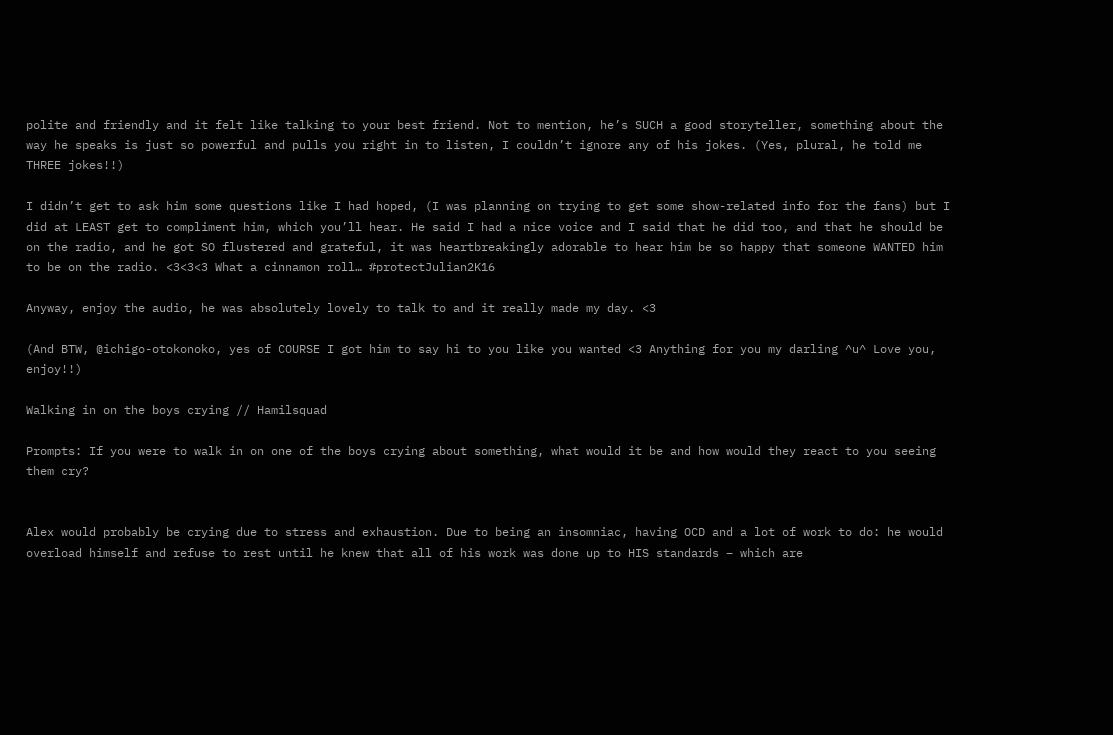polite and friendly and it felt like talking to your best friend. Not to mention, he’s SUCH a good storyteller, something about the way he speaks is just so powerful and pulls you right in to listen, I couldn’t ignore any of his jokes. (Yes, plural, he told me THREE jokes!!)

I didn’t get to ask him some questions like I had hoped, (I was planning on trying to get some show-related info for the fans) but I did at LEAST get to compliment him, which you’ll hear. He said I had a nice voice and I said that he did too, and that he should be on the radio, and he got SO flustered and grateful, it was heartbreakingly adorable to hear him be so happy that someone WANTED him to be on the radio. <3<3<3 What a cinnamon roll… #protectJulian2K16

Anyway, enjoy the audio, he was absolutely lovely to talk to and it really made my day. <3

(And BTW, @ichigo-otokonoko, yes of COURSE I got him to say hi to you like you wanted <3 Anything for you my darling ^u^ Love you, enjoy!!)

Walking in on the boys crying // Hamilsquad

Prompts: If you were to walk in on one of the boys crying about something, what would it be and how would they react to you seeing them cry?


Alex would probably be crying due to stress and exhaustion. Due to being an insomniac, having OCD and a lot of work to do: he would overload himself and refuse to rest until he knew that all of his work was done up to HIS standards – which are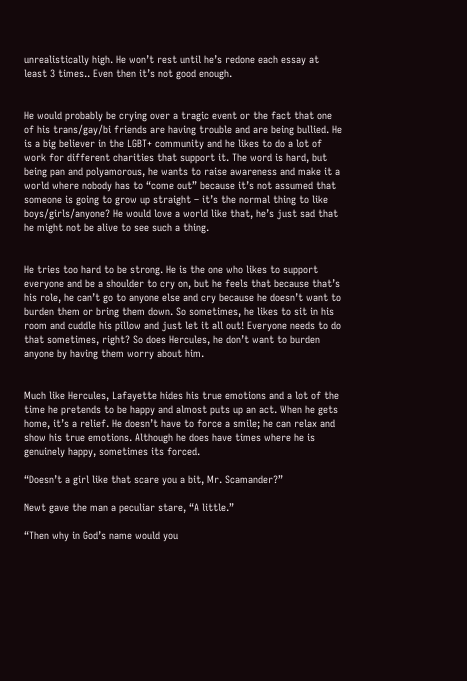unrealistically high. He won’t rest until he’s redone each essay at least 3 times.. Even then it’s not good enough.


He would probably be crying over a tragic event or the fact that one of his trans/gay/bi friends are having trouble and are being bullied. He is a big believer in the LGBT+ community and he likes to do a lot of work for different charities that support it. The word is hard, but being pan and polyamorous, he wants to raise awareness and make it a world where nobody has to “come out” because it’s not assumed that someone is going to grow up straight – it’s the normal thing to like boys/girls/anyone? He would love a world like that, he’s just sad that he might not be alive to see such a thing.


He tries too hard to be strong. He is the one who likes to support everyone and be a shoulder to cry on, but he feels that because that’s his role, he can’t go to anyone else and cry because he doesn’t want to burden them or bring them down. So sometimes, he likes to sit in his room and cuddle his pillow and just let it all out! Everyone needs to do that sometimes, right? So does Hercules, he don’t want to burden anyone by having them worry about him.


Much like Hercules, Lafayette hides his true emotions and a lot of the time he pretends to be happy and almost puts up an act. When he gets home, it’s a relief. He doesn’t have to force a smile; he can relax and show his true emotions. Although he does have times where he is genuinely happy, sometimes its forced.

“Doesn’t a girl like that scare you a bit, Mr. Scamander?”

Newt gave the man a peculiar stare, “A little.”

“Then why in God’s name would you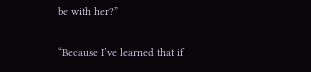be with her?”

“Because I’ve learned that if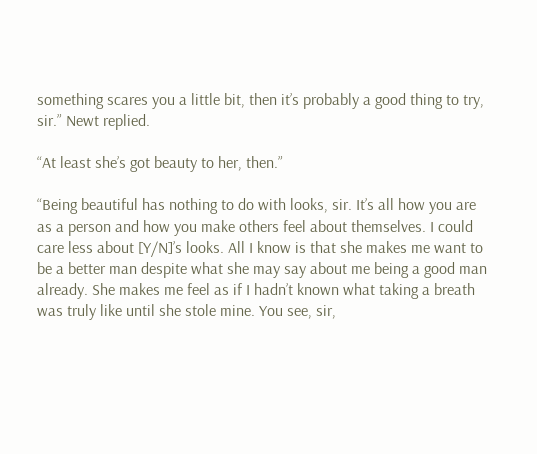something scares you a little bit, then it’s probably a good thing to try, sir.” Newt replied.

“At least she’s got beauty to her, then.”

“Being beautiful has nothing to do with looks, sir. It’s all how you are as a person and how you make others feel about themselves. I could care less about [Y/N]’s looks. All I know is that she makes me want to be a better man despite what she may say about me being a good man already. She makes me feel as if I hadn’t known what taking a breath was truly like until she stole mine. You see, sir,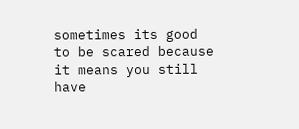sometimes its good to be scared because it means you still have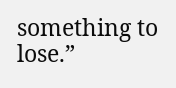something to lose.”